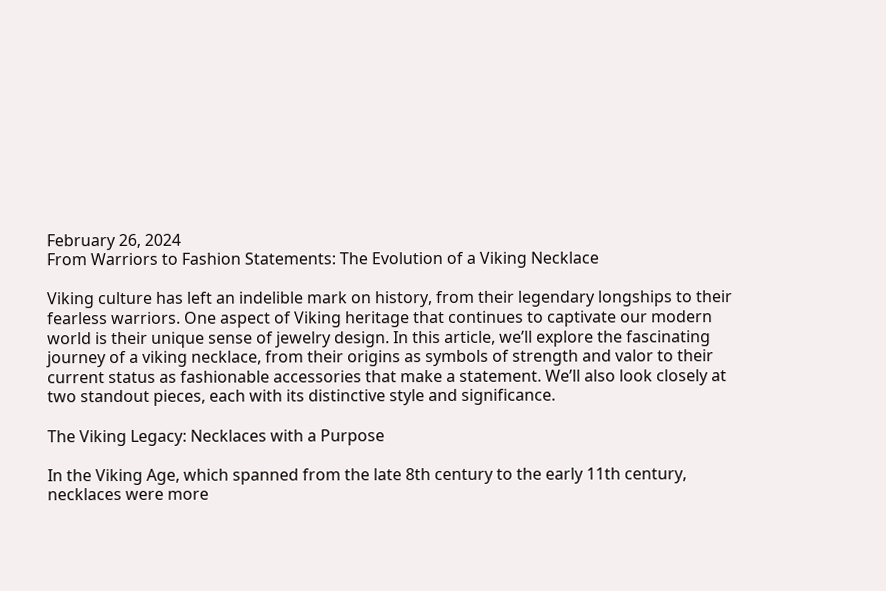February 26, 2024
From Warriors to Fashion Statements: The Evolution of a Viking Necklace

Viking culture has left an indelible mark on history, from their legendary longships to their fearless warriors. One aspect of Viking heritage that continues to captivate our modern world is their unique sense of jewelry design. In this article, we’ll explore the fascinating journey of a viking necklace, from their origins as symbols of strength and valor to their current status as fashionable accessories that make a statement. We’ll also look closely at two standout pieces, each with its distinctive style and significance.

The Viking Legacy: Necklaces with a Purpose

In the Viking Age, which spanned from the late 8th century to the early 11th century, necklaces were more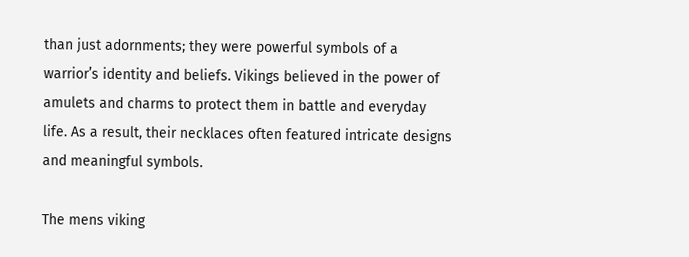than just adornments; they were powerful symbols of a warrior’s identity and beliefs. Vikings believed in the power of amulets and charms to protect them in battle and everyday life. As a result, their necklaces often featured intricate designs and meaningful symbols.

The mens viking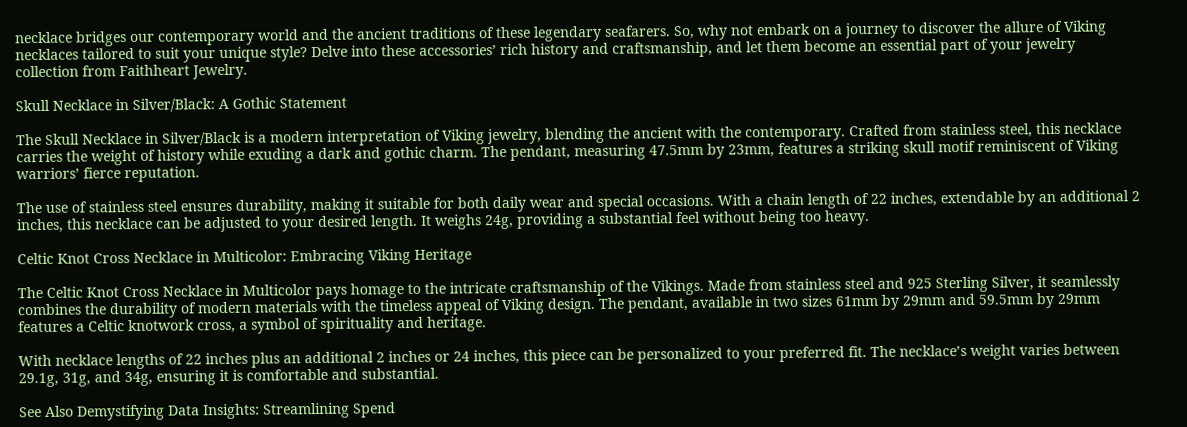necklace bridges our contemporary world and the ancient traditions of these legendary seafarers. So, why not embark on a journey to discover the allure of Viking necklaces tailored to suit your unique style? Delve into these accessories’ rich history and craftsmanship, and let them become an essential part of your jewelry collection from Faithheart Jewelry.

Skull Necklace in Silver/Black: A Gothic Statement

The Skull Necklace in Silver/Black is a modern interpretation of Viking jewelry, blending the ancient with the contemporary. Crafted from stainless steel, this necklace carries the weight of history while exuding a dark and gothic charm. The pendant, measuring 47.5mm by 23mm, features a striking skull motif reminiscent of Viking warriors’ fierce reputation.

The use of stainless steel ensures durability, making it suitable for both daily wear and special occasions. With a chain length of 22 inches, extendable by an additional 2 inches, this necklace can be adjusted to your desired length. It weighs 24g, providing a substantial feel without being too heavy.

Celtic Knot Cross Necklace in Multicolor: Embracing Viking Heritage

The Celtic Knot Cross Necklace in Multicolor pays homage to the intricate craftsmanship of the Vikings. Made from stainless steel and 925 Sterling Silver, it seamlessly combines the durability of modern materials with the timeless appeal of Viking design. The pendant, available in two sizes 61mm by 29mm and 59.5mm by 29mm features a Celtic knotwork cross, a symbol of spirituality and heritage.

With necklace lengths of 22 inches plus an additional 2 inches or 24 inches, this piece can be personalized to your preferred fit. The necklace’s weight varies between 29.1g, 31g, and 34g, ensuring it is comfortable and substantial.

See Also Demystifying Data Insights: Streamlining Spend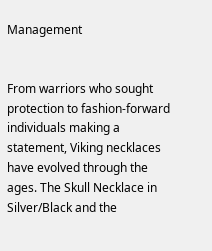Management


From warriors who sought protection to fashion-forward individuals making a statement, Viking necklaces have evolved through the ages. The Skull Necklace in Silver/Black and the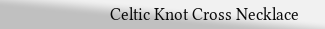Celtic Knot Cross Necklace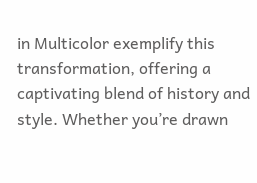in Multicolor exemplify this transformation, offering a captivating blend of history and style. Whether you’re drawn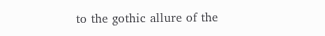to the gothic allure of the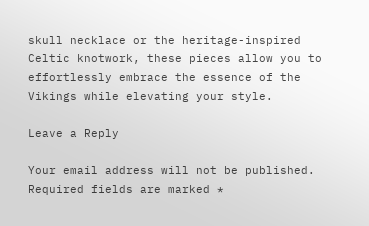skull necklace or the heritage-inspired Celtic knotwork, these pieces allow you to effortlessly embrace the essence of the Vikings while elevating your style.

Leave a Reply

Your email address will not be published. Required fields are marked *